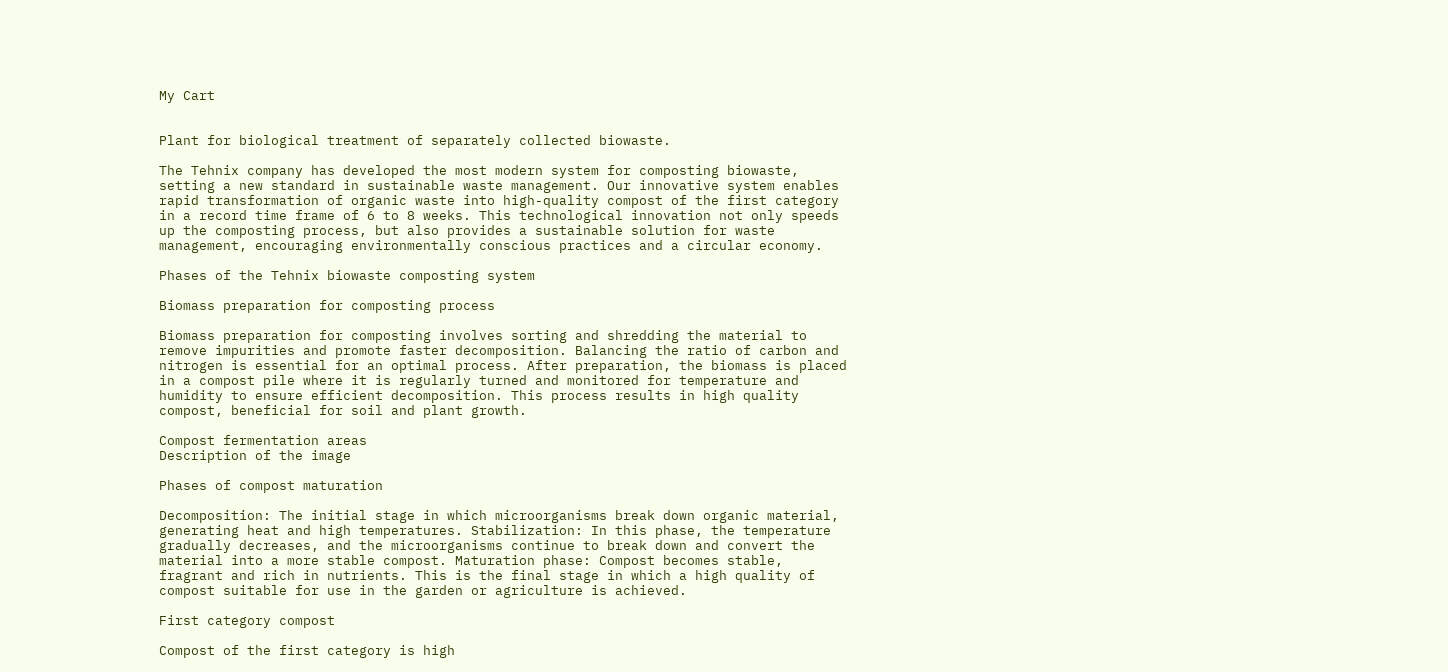My Cart


Plant for biological treatment of separately collected biowaste.

The Tehnix company has developed the most modern system for composting biowaste, setting a new standard in sustainable waste management. Our innovative system enables rapid transformation of organic waste into high-quality compost of the first category in a record time frame of 6 to 8 weeks. This technological innovation not only speeds up the composting process, but also provides a sustainable solution for waste management, encouraging environmentally conscious practices and a circular economy.

Phases of the Tehnix biowaste composting system

Biomass preparation for composting process

Biomass preparation for composting involves sorting and shredding the material to remove impurities and promote faster decomposition. Balancing the ratio of carbon and nitrogen is essential for an optimal process. After preparation, the biomass is placed in a compost pile where it is regularly turned and monitored for temperature and humidity to ensure efficient decomposition. This process results in high quality compost, beneficial for soil and plant growth.

Compost fermentation areas
Description of the image

Phases of compost maturation

Decomposition: The initial stage in which microorganisms break down organic material, generating heat and high temperatures. Stabilization: In this phase, the temperature gradually decreases, and the microorganisms continue to break down and convert the material into a more stable compost. Maturation phase: Compost becomes stable, fragrant and rich in nutrients. This is the final stage in which a high quality of compost suitable for use in the garden or agriculture is achieved.

First category compost

Compost of the first category is high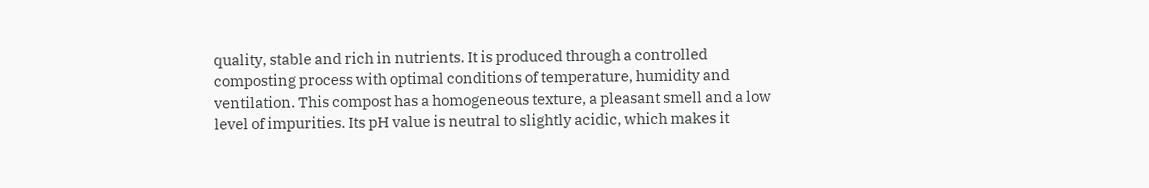quality, stable and rich in nutrients. It is produced through a controlled composting process with optimal conditions of temperature, humidity and ventilation. This compost has a homogeneous texture, a pleasant smell and a low level of impurities. Its pH value is neutral to slightly acidic, which makes it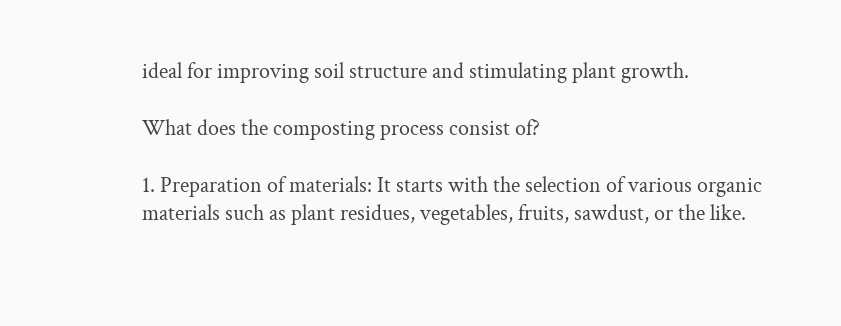ideal for improving soil structure and stimulating plant growth.

What does the composting process consist of?

1. Preparation of materials: It starts with the selection of various organic materials such as plant residues, vegetables, fruits, sawdust, or the like.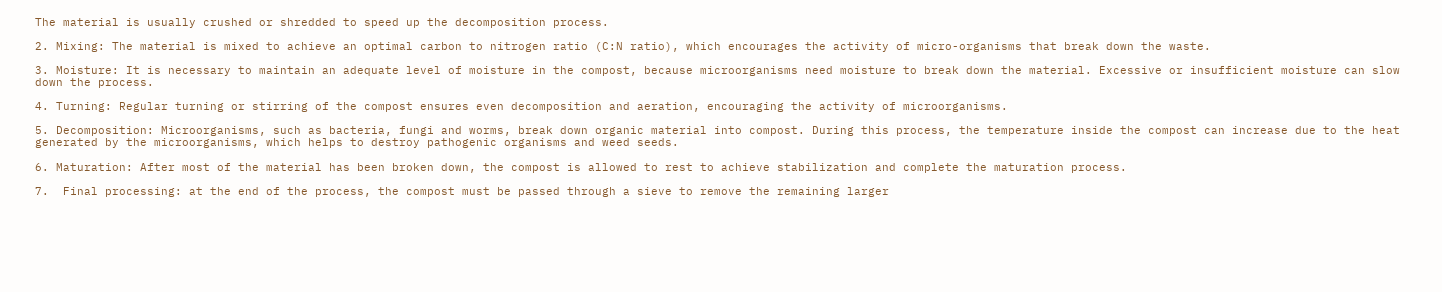The material is usually crushed or shredded to speed up the decomposition process.

2. Mixing: The material is mixed to achieve an optimal carbon to nitrogen ratio (C:N ratio), which encourages the activity of micro-organisms that break down the waste.

3. Moisture: It is necessary to maintain an adequate level of moisture in the compost, because microorganisms need moisture to break down the material. Excessive or insufficient moisture can slow down the process.

4. Turning: Regular turning or stirring of the compost ensures even decomposition and aeration, encouraging the activity of microorganisms.

5. Decomposition: Microorganisms, such as bacteria, fungi and worms, break down organic material into compost. During this process, the temperature inside the compost can increase due to the heat generated by the microorganisms, which helps to destroy pathogenic organisms and weed seeds.

6. Maturation: After most of the material has been broken down, the compost is allowed to rest to achieve stabilization and complete the maturation process.

7.  Final processing: at the end of the process, the compost must be passed through a sieve to remove the remaining larger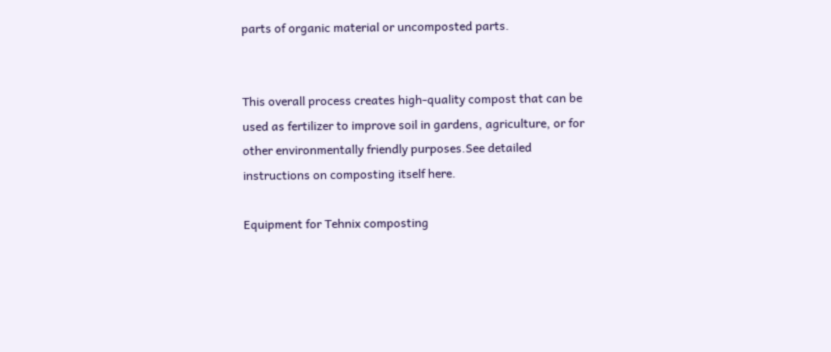parts of organic material or uncomposted parts.


This overall process creates high-quality compost that can be used as fertilizer to improve soil in gardens, agriculture, or for other environmentally friendly purposes.See detailed instructions on composting itself here.

Equipment for Tehnix composting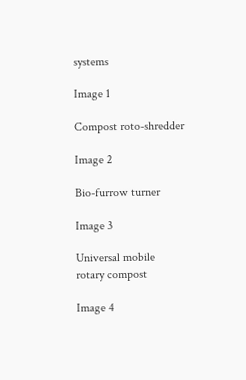systems

Image 1

Compost roto-shredder

Image 2

Bio-furrow turner

Image 3

Universal mobile
rotary compost

Image 4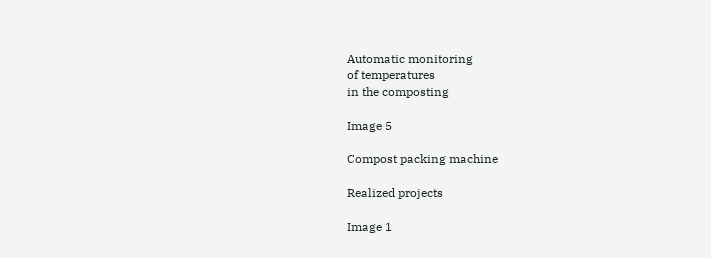Automatic monitoring
of temperatures
in the composting

Image 5

Compost packing machine

Realized projects

Image 1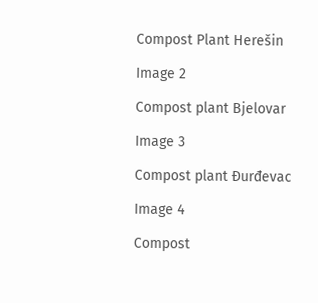Compost Plant Herešin

Image 2

Compost plant Bjelovar

Image 3

Compost plant Đurđevac

Image 4

Compost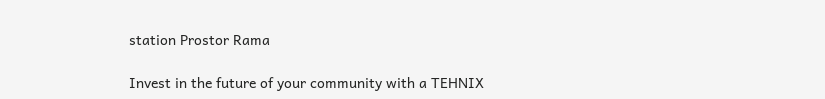station Prostor Rama

Invest in the future of your community with a TEHNIX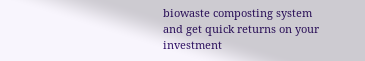biowaste composting system and get quick returns on your investment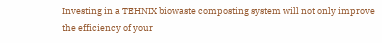Investing in a TEHNIX biowaste composting system will not only improve the efficiency of your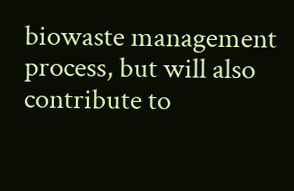biowaste management process, but will also contribute to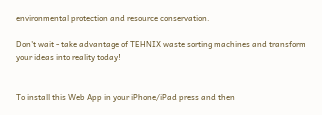environmental protection and resource conservation.

Don't wait - take advantage of TEHNIX waste sorting machines and transform your ideas into reality today!


To install this Web App in your iPhone/iPad press and then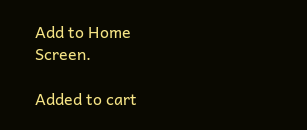Add to Home Screen.

Added to cart